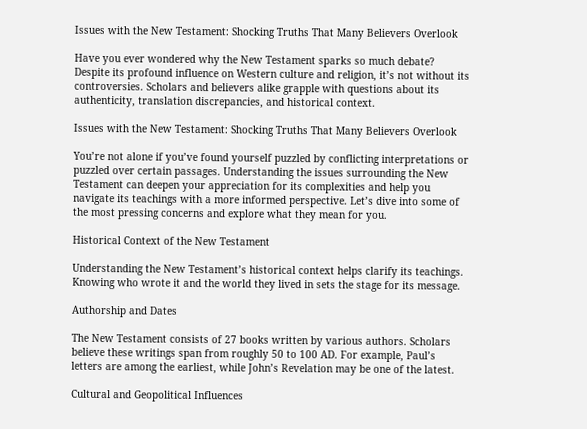Issues with the New Testament: Shocking Truths That Many Believers Overlook

Have you ever wondered why the New Testament sparks so much debate? Despite its profound influence on Western culture and religion, it’s not without its controversies. Scholars and believers alike grapple with questions about its authenticity, translation discrepancies, and historical context.

Issues with the New Testament: Shocking Truths That Many Believers Overlook

You’re not alone if you’ve found yourself puzzled by conflicting interpretations or puzzled over certain passages. Understanding the issues surrounding the New Testament can deepen your appreciation for its complexities and help you navigate its teachings with a more informed perspective. Let’s dive into some of the most pressing concerns and explore what they mean for you.

Historical Context of the New Testament

Understanding the New Testament’s historical context helps clarify its teachings. Knowing who wrote it and the world they lived in sets the stage for its message.

Authorship and Dates

The New Testament consists of 27 books written by various authors. Scholars believe these writings span from roughly 50 to 100 AD. For example, Paul’s letters are among the earliest, while John’s Revelation may be one of the latest.

Cultural and Geopolitical Influences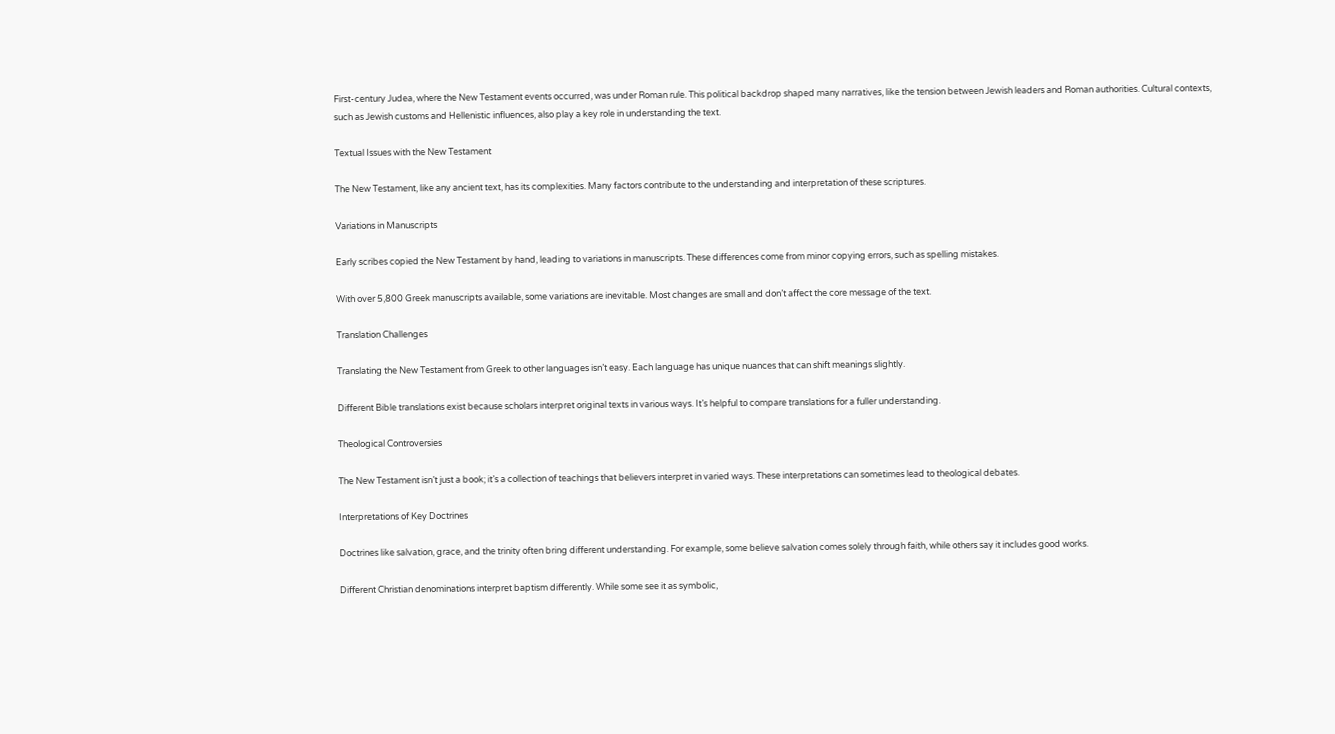First-century Judea, where the New Testament events occurred, was under Roman rule. This political backdrop shaped many narratives, like the tension between Jewish leaders and Roman authorities. Cultural contexts, such as Jewish customs and Hellenistic influences, also play a key role in understanding the text.

Textual Issues with the New Testament

The New Testament, like any ancient text, has its complexities. Many factors contribute to the understanding and interpretation of these scriptures.

Variations in Manuscripts

Early scribes copied the New Testament by hand, leading to variations in manuscripts. These differences come from minor copying errors, such as spelling mistakes.

With over 5,800 Greek manuscripts available, some variations are inevitable. Most changes are small and don’t affect the core message of the text.

Translation Challenges

Translating the New Testament from Greek to other languages isn’t easy. Each language has unique nuances that can shift meanings slightly.

Different Bible translations exist because scholars interpret original texts in various ways. It’s helpful to compare translations for a fuller understanding.

Theological Controversies

The New Testament isn’t just a book; it’s a collection of teachings that believers interpret in varied ways. These interpretations can sometimes lead to theological debates.

Interpretations of Key Doctrines

Doctrines like salvation, grace, and the trinity often bring different understanding. For example, some believe salvation comes solely through faith, while others say it includes good works.

Different Christian denominations interpret baptism differently. While some see it as symbolic,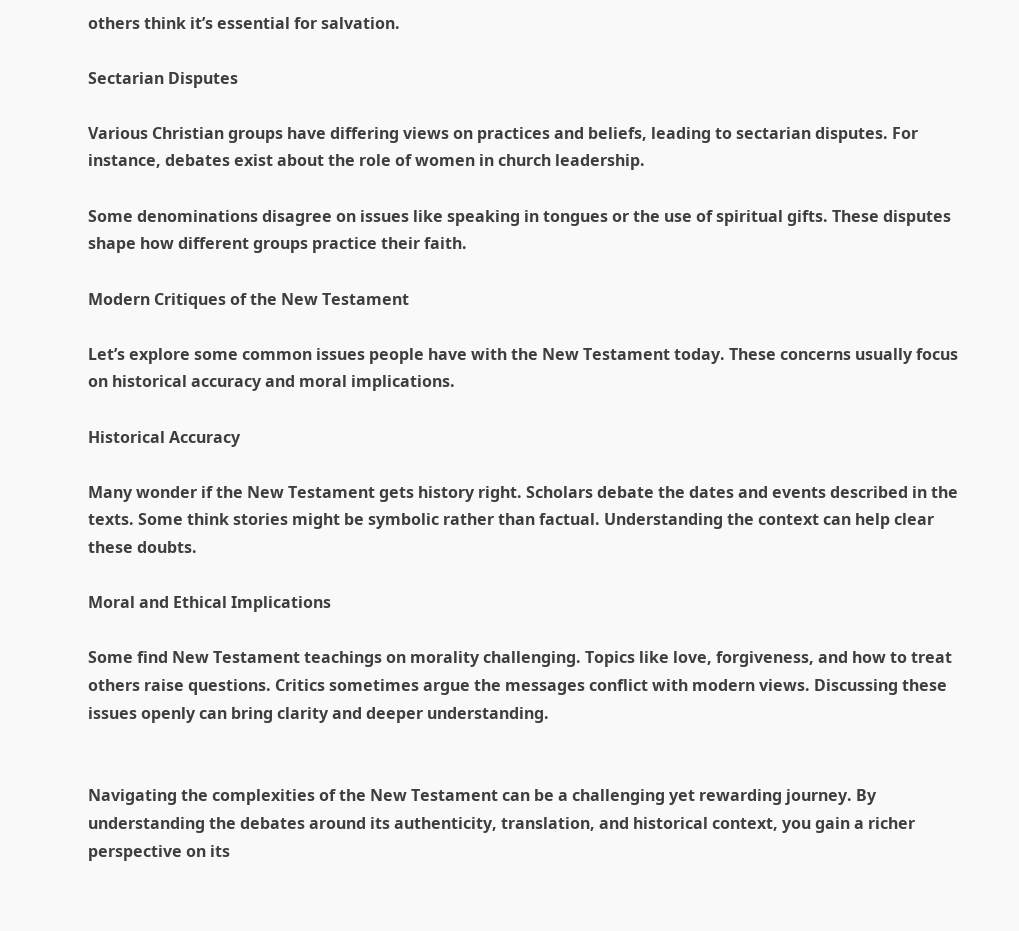others think it’s essential for salvation.

Sectarian Disputes

Various Christian groups have differing views on practices and beliefs, leading to sectarian disputes. For instance, debates exist about the role of women in church leadership.

Some denominations disagree on issues like speaking in tongues or the use of spiritual gifts. These disputes shape how different groups practice their faith.

Modern Critiques of the New Testament

Let’s explore some common issues people have with the New Testament today. These concerns usually focus on historical accuracy and moral implications.

Historical Accuracy

Many wonder if the New Testament gets history right. Scholars debate the dates and events described in the texts. Some think stories might be symbolic rather than factual. Understanding the context can help clear these doubts.

Moral and Ethical Implications

Some find New Testament teachings on morality challenging. Topics like love, forgiveness, and how to treat others raise questions. Critics sometimes argue the messages conflict with modern views. Discussing these issues openly can bring clarity and deeper understanding.


Navigating the complexities of the New Testament can be a challenging yet rewarding journey. By understanding the debates around its authenticity, translation, and historical context, you gain a richer perspective on its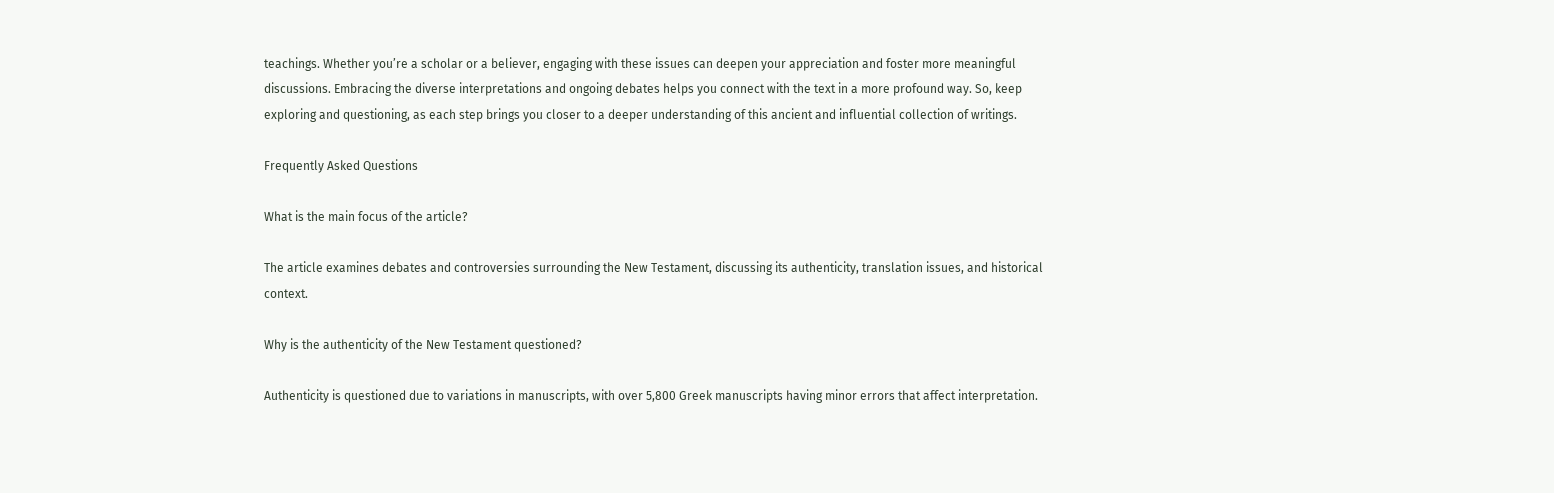teachings. Whether you’re a scholar or a believer, engaging with these issues can deepen your appreciation and foster more meaningful discussions. Embracing the diverse interpretations and ongoing debates helps you connect with the text in a more profound way. So, keep exploring and questioning, as each step brings you closer to a deeper understanding of this ancient and influential collection of writings.

Frequently Asked Questions

What is the main focus of the article?

The article examines debates and controversies surrounding the New Testament, discussing its authenticity, translation issues, and historical context.

Why is the authenticity of the New Testament questioned?

Authenticity is questioned due to variations in manuscripts, with over 5,800 Greek manuscripts having minor errors that affect interpretation.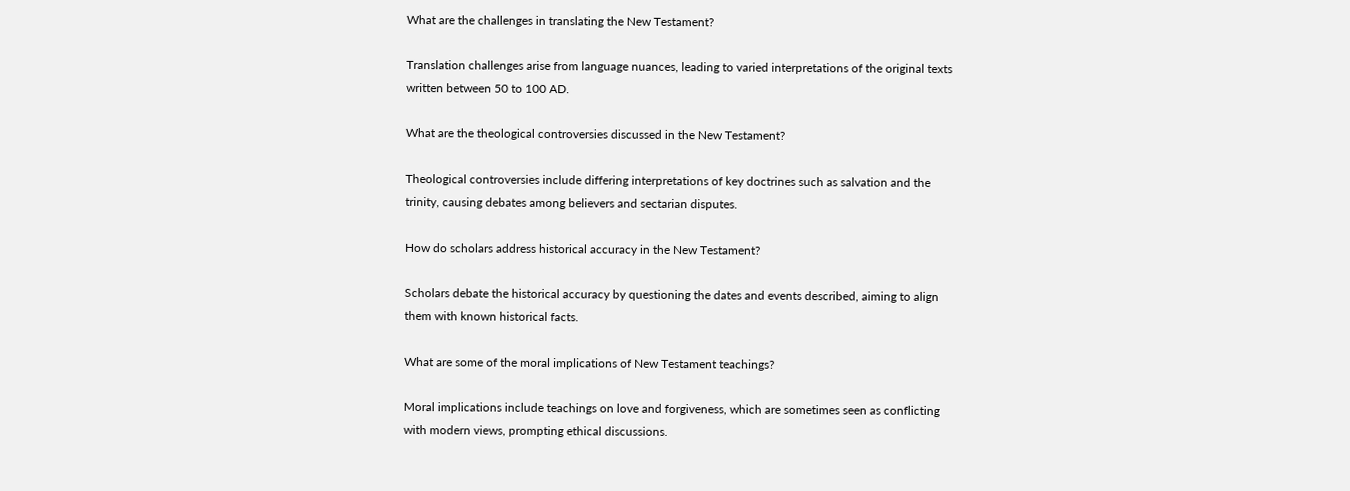What are the challenges in translating the New Testament?

Translation challenges arise from language nuances, leading to varied interpretations of the original texts written between 50 to 100 AD.

What are the theological controversies discussed in the New Testament?

Theological controversies include differing interpretations of key doctrines such as salvation and the trinity, causing debates among believers and sectarian disputes.

How do scholars address historical accuracy in the New Testament?

Scholars debate the historical accuracy by questioning the dates and events described, aiming to align them with known historical facts.

What are some of the moral implications of New Testament teachings?

Moral implications include teachings on love and forgiveness, which are sometimes seen as conflicting with modern views, prompting ethical discussions.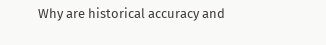Why are historical accuracy and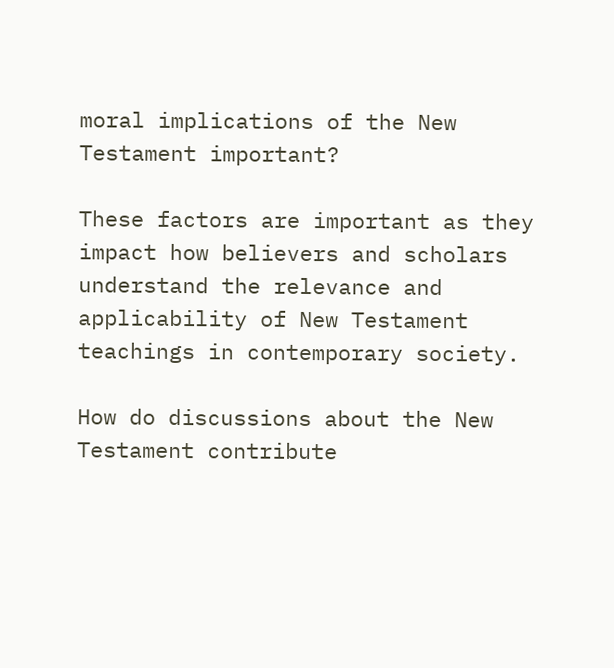moral implications of the New Testament important?

These factors are important as they impact how believers and scholars understand the relevance and applicability of New Testament teachings in contemporary society.

How do discussions about the New Testament contribute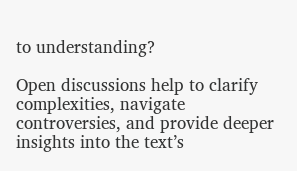to understanding?

Open discussions help to clarify complexities, navigate controversies, and provide deeper insights into the text’s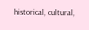historical, cultural,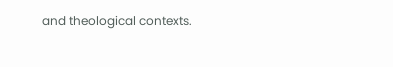and theological contexts.